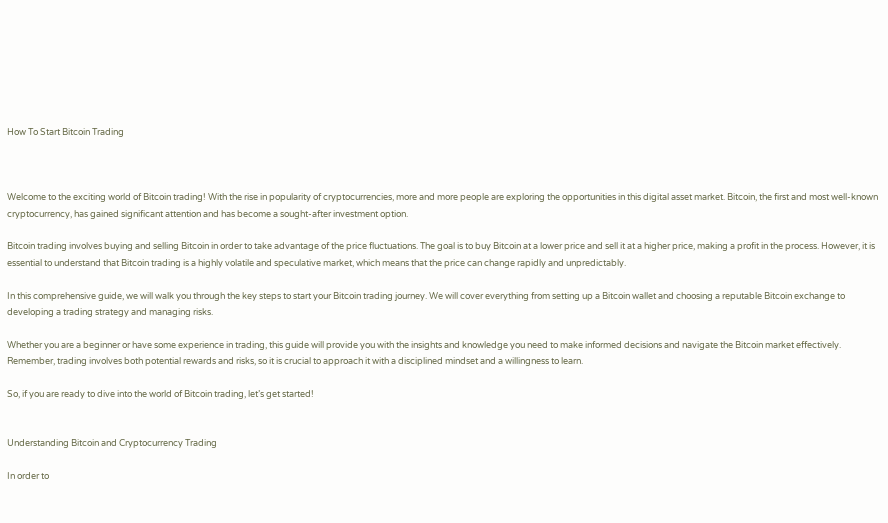How To Start Bitcoin Trading



Welcome to the exciting world of Bitcoin trading! With the rise in popularity of cryptocurrencies, more and more people are exploring the opportunities in this digital asset market. Bitcoin, the first and most well-known cryptocurrency, has gained significant attention and has become a sought-after investment option.

Bitcoin trading involves buying and selling Bitcoin in order to take advantage of the price fluctuations. The goal is to buy Bitcoin at a lower price and sell it at a higher price, making a profit in the process. However, it is essential to understand that Bitcoin trading is a highly volatile and speculative market, which means that the price can change rapidly and unpredictably.

In this comprehensive guide, we will walk you through the key steps to start your Bitcoin trading journey. We will cover everything from setting up a Bitcoin wallet and choosing a reputable Bitcoin exchange to developing a trading strategy and managing risks.

Whether you are a beginner or have some experience in trading, this guide will provide you with the insights and knowledge you need to make informed decisions and navigate the Bitcoin market effectively. Remember, trading involves both potential rewards and risks, so it is crucial to approach it with a disciplined mindset and a willingness to learn.

So, if you are ready to dive into the world of Bitcoin trading, let’s get started!


Understanding Bitcoin and Cryptocurrency Trading

In order to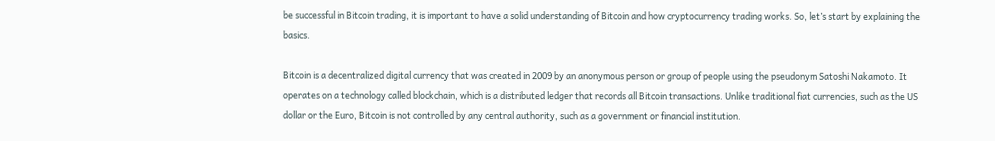be successful in Bitcoin trading, it is important to have a solid understanding of Bitcoin and how cryptocurrency trading works. So, let’s start by explaining the basics.

Bitcoin is a decentralized digital currency that was created in 2009 by an anonymous person or group of people using the pseudonym Satoshi Nakamoto. It operates on a technology called blockchain, which is a distributed ledger that records all Bitcoin transactions. Unlike traditional fiat currencies, such as the US dollar or the Euro, Bitcoin is not controlled by any central authority, such as a government or financial institution.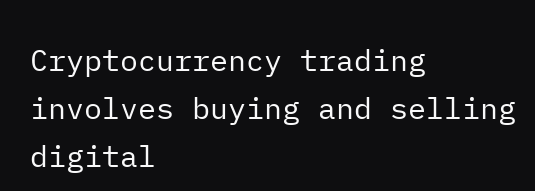Cryptocurrency trading involves buying and selling digital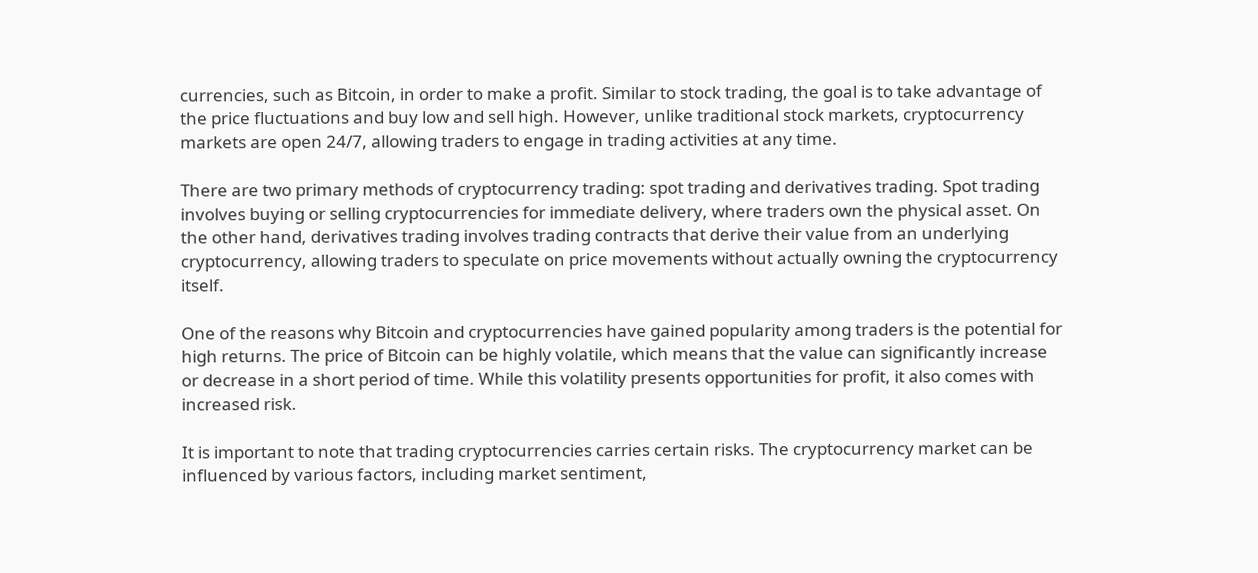currencies, such as Bitcoin, in order to make a profit. Similar to stock trading, the goal is to take advantage of the price fluctuations and buy low and sell high. However, unlike traditional stock markets, cryptocurrency markets are open 24/7, allowing traders to engage in trading activities at any time.

There are two primary methods of cryptocurrency trading: spot trading and derivatives trading. Spot trading involves buying or selling cryptocurrencies for immediate delivery, where traders own the physical asset. On the other hand, derivatives trading involves trading contracts that derive their value from an underlying cryptocurrency, allowing traders to speculate on price movements without actually owning the cryptocurrency itself.

One of the reasons why Bitcoin and cryptocurrencies have gained popularity among traders is the potential for high returns. The price of Bitcoin can be highly volatile, which means that the value can significantly increase or decrease in a short period of time. While this volatility presents opportunities for profit, it also comes with increased risk.

It is important to note that trading cryptocurrencies carries certain risks. The cryptocurrency market can be influenced by various factors, including market sentiment,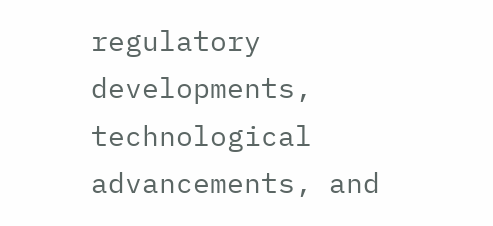regulatory developments, technological advancements, and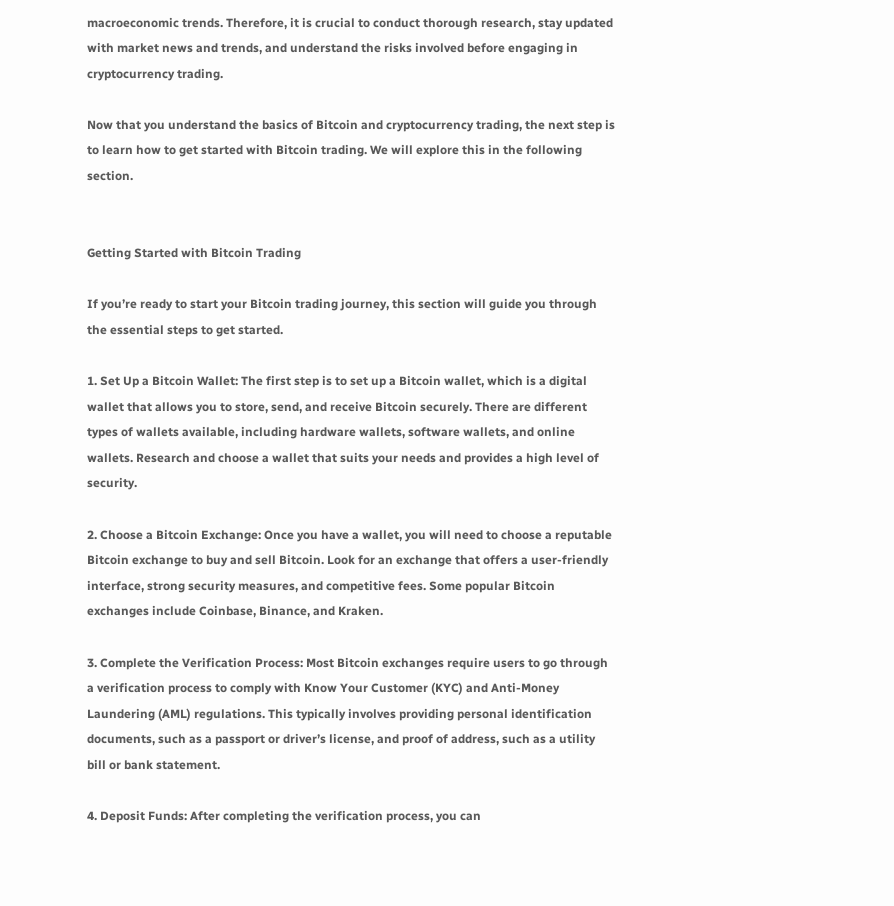macroeconomic trends. Therefore, it is crucial to conduct thorough research, stay updated with market news and trends, and understand the risks involved before engaging in cryptocurrency trading.

Now that you understand the basics of Bitcoin and cryptocurrency trading, the next step is to learn how to get started with Bitcoin trading. We will explore this in the following section.


Getting Started with Bitcoin Trading

If you’re ready to start your Bitcoin trading journey, this section will guide you through the essential steps to get started.

1. Set Up a Bitcoin Wallet: The first step is to set up a Bitcoin wallet, which is a digital wallet that allows you to store, send, and receive Bitcoin securely. There are different types of wallets available, including hardware wallets, software wallets, and online wallets. Research and choose a wallet that suits your needs and provides a high level of security.

2. Choose a Bitcoin Exchange: Once you have a wallet, you will need to choose a reputable Bitcoin exchange to buy and sell Bitcoin. Look for an exchange that offers a user-friendly interface, strong security measures, and competitive fees. Some popular Bitcoin exchanges include Coinbase, Binance, and Kraken.

3. Complete the Verification Process: Most Bitcoin exchanges require users to go through a verification process to comply with Know Your Customer (KYC) and Anti-Money Laundering (AML) regulations. This typically involves providing personal identification documents, such as a passport or driver’s license, and proof of address, such as a utility bill or bank statement.

4. Deposit Funds: After completing the verification process, you can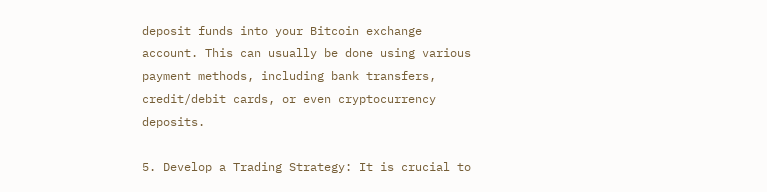deposit funds into your Bitcoin exchange account. This can usually be done using various payment methods, including bank transfers, credit/debit cards, or even cryptocurrency deposits.

5. Develop a Trading Strategy: It is crucial to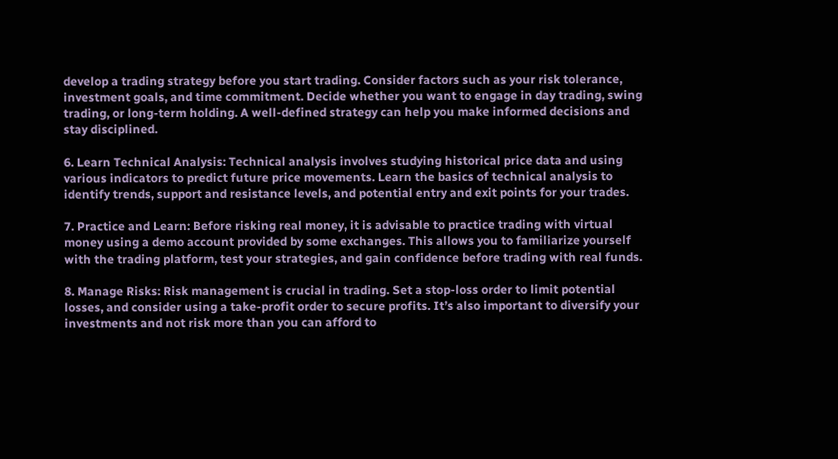develop a trading strategy before you start trading. Consider factors such as your risk tolerance, investment goals, and time commitment. Decide whether you want to engage in day trading, swing trading, or long-term holding. A well-defined strategy can help you make informed decisions and stay disciplined.

6. Learn Technical Analysis: Technical analysis involves studying historical price data and using various indicators to predict future price movements. Learn the basics of technical analysis to identify trends, support and resistance levels, and potential entry and exit points for your trades.

7. Practice and Learn: Before risking real money, it is advisable to practice trading with virtual money using a demo account provided by some exchanges. This allows you to familiarize yourself with the trading platform, test your strategies, and gain confidence before trading with real funds.

8. Manage Risks: Risk management is crucial in trading. Set a stop-loss order to limit potential losses, and consider using a take-profit order to secure profits. It’s also important to diversify your investments and not risk more than you can afford to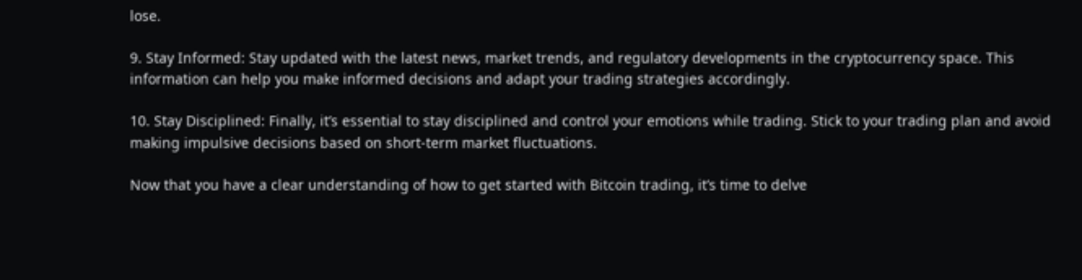lose.

9. Stay Informed: Stay updated with the latest news, market trends, and regulatory developments in the cryptocurrency space. This information can help you make informed decisions and adapt your trading strategies accordingly.

10. Stay Disciplined: Finally, it’s essential to stay disciplined and control your emotions while trading. Stick to your trading plan and avoid making impulsive decisions based on short-term market fluctuations.

Now that you have a clear understanding of how to get started with Bitcoin trading, it’s time to delve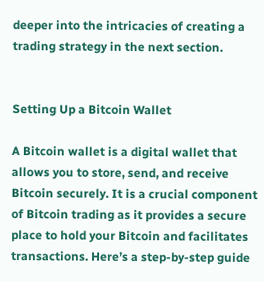deeper into the intricacies of creating a trading strategy in the next section.


Setting Up a Bitcoin Wallet

A Bitcoin wallet is a digital wallet that allows you to store, send, and receive Bitcoin securely. It is a crucial component of Bitcoin trading as it provides a secure place to hold your Bitcoin and facilitates transactions. Here’s a step-by-step guide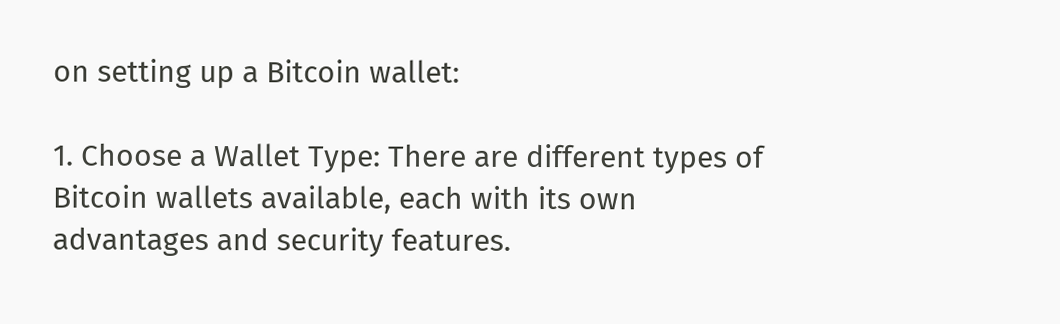on setting up a Bitcoin wallet:

1. Choose a Wallet Type: There are different types of Bitcoin wallets available, each with its own advantages and security features.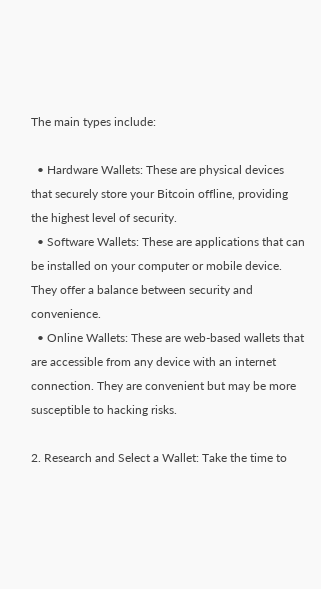The main types include:

  • Hardware Wallets: These are physical devices that securely store your Bitcoin offline, providing the highest level of security.
  • Software Wallets: These are applications that can be installed on your computer or mobile device. They offer a balance between security and convenience.
  • Online Wallets: These are web-based wallets that are accessible from any device with an internet connection. They are convenient but may be more susceptible to hacking risks.

2. Research and Select a Wallet: Take the time to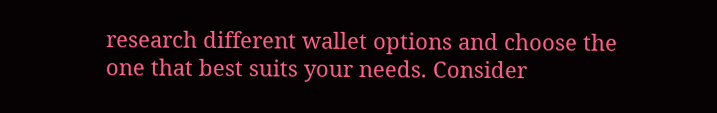research different wallet options and choose the one that best suits your needs. Consider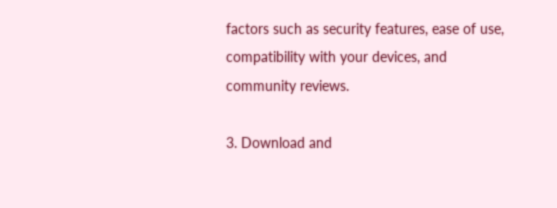factors such as security features, ease of use, compatibility with your devices, and community reviews.

3. Download and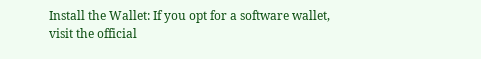Install the Wallet: If you opt for a software wallet, visit the official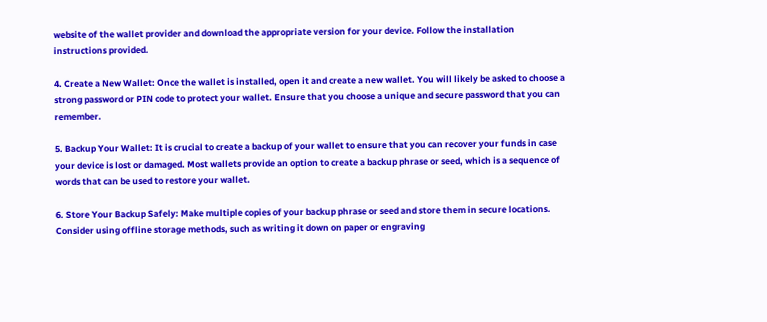website of the wallet provider and download the appropriate version for your device. Follow the installation instructions provided.

4. Create a New Wallet: Once the wallet is installed, open it and create a new wallet. You will likely be asked to choose a strong password or PIN code to protect your wallet. Ensure that you choose a unique and secure password that you can remember.

5. Backup Your Wallet: It is crucial to create a backup of your wallet to ensure that you can recover your funds in case your device is lost or damaged. Most wallets provide an option to create a backup phrase or seed, which is a sequence of words that can be used to restore your wallet.

6. Store Your Backup Safely: Make multiple copies of your backup phrase or seed and store them in secure locations. Consider using offline storage methods, such as writing it down on paper or engraving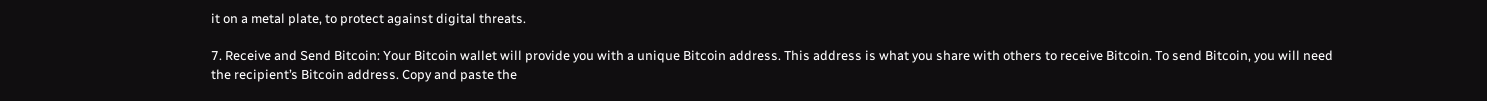it on a metal plate, to protect against digital threats.

7. Receive and Send Bitcoin: Your Bitcoin wallet will provide you with a unique Bitcoin address. This address is what you share with others to receive Bitcoin. To send Bitcoin, you will need the recipient’s Bitcoin address. Copy and paste the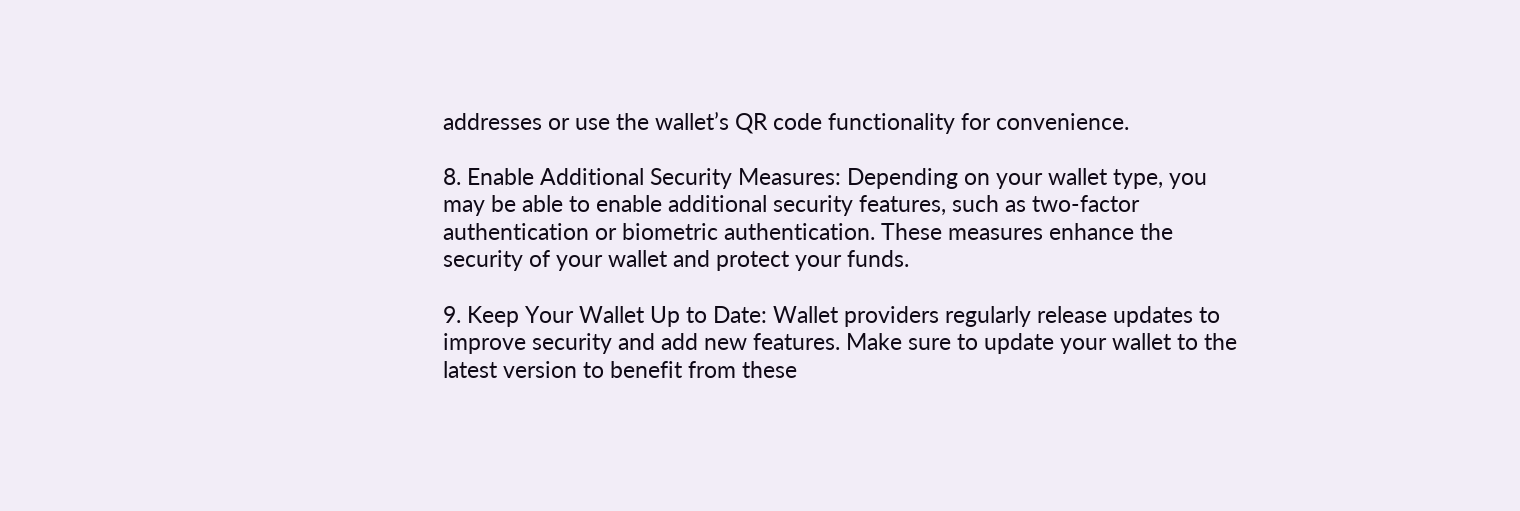addresses or use the wallet’s QR code functionality for convenience.

8. Enable Additional Security Measures: Depending on your wallet type, you may be able to enable additional security features, such as two-factor authentication or biometric authentication. These measures enhance the security of your wallet and protect your funds.

9. Keep Your Wallet Up to Date: Wallet providers regularly release updates to improve security and add new features. Make sure to update your wallet to the latest version to benefit from these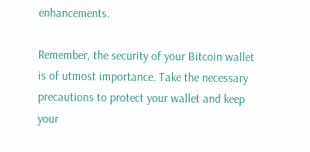enhancements.

Remember, the security of your Bitcoin wallet is of utmost importance. Take the necessary precautions to protect your wallet and keep your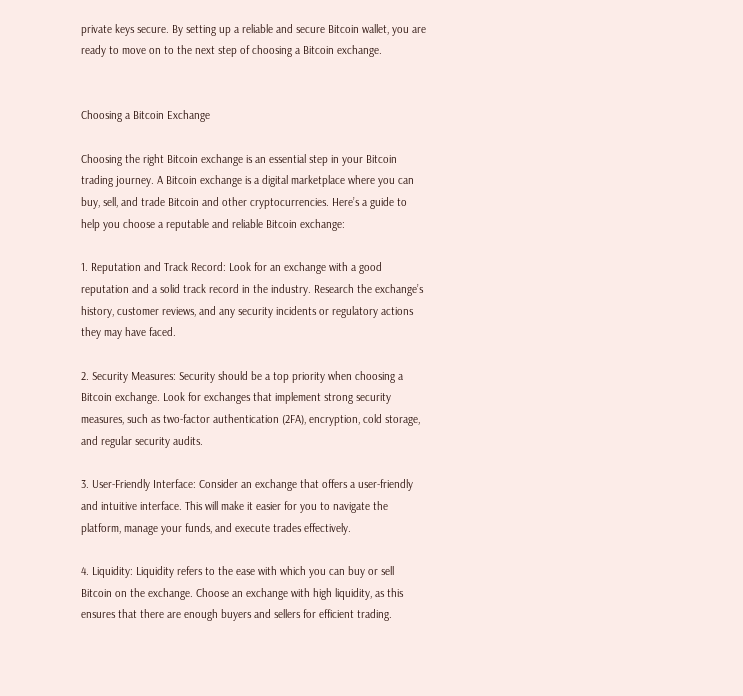private keys secure. By setting up a reliable and secure Bitcoin wallet, you are ready to move on to the next step of choosing a Bitcoin exchange.


Choosing a Bitcoin Exchange

Choosing the right Bitcoin exchange is an essential step in your Bitcoin trading journey. A Bitcoin exchange is a digital marketplace where you can buy, sell, and trade Bitcoin and other cryptocurrencies. Here’s a guide to help you choose a reputable and reliable Bitcoin exchange:

1. Reputation and Track Record: Look for an exchange with a good reputation and a solid track record in the industry. Research the exchange’s history, customer reviews, and any security incidents or regulatory actions they may have faced.

2. Security Measures: Security should be a top priority when choosing a Bitcoin exchange. Look for exchanges that implement strong security measures, such as two-factor authentication (2FA), encryption, cold storage, and regular security audits.

3. User-Friendly Interface: Consider an exchange that offers a user-friendly and intuitive interface. This will make it easier for you to navigate the platform, manage your funds, and execute trades effectively.

4. Liquidity: Liquidity refers to the ease with which you can buy or sell Bitcoin on the exchange. Choose an exchange with high liquidity, as this ensures that there are enough buyers and sellers for efficient trading.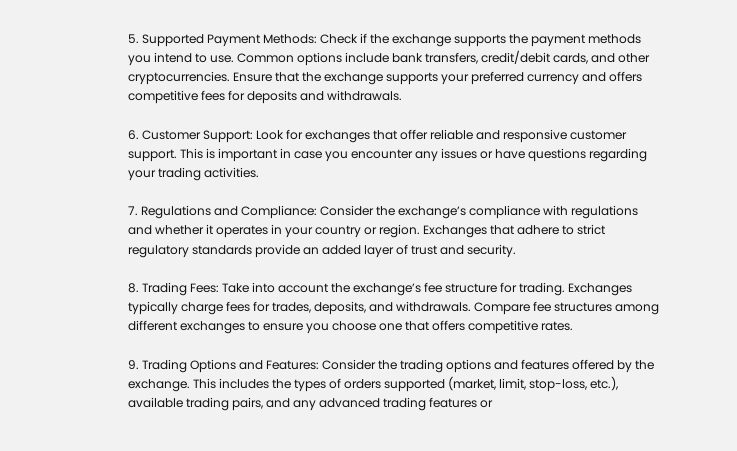5. Supported Payment Methods: Check if the exchange supports the payment methods you intend to use. Common options include bank transfers, credit/debit cards, and other cryptocurrencies. Ensure that the exchange supports your preferred currency and offers competitive fees for deposits and withdrawals.

6. Customer Support: Look for exchanges that offer reliable and responsive customer support. This is important in case you encounter any issues or have questions regarding your trading activities.

7. Regulations and Compliance: Consider the exchange’s compliance with regulations and whether it operates in your country or region. Exchanges that adhere to strict regulatory standards provide an added layer of trust and security.

8. Trading Fees: Take into account the exchange’s fee structure for trading. Exchanges typically charge fees for trades, deposits, and withdrawals. Compare fee structures among different exchanges to ensure you choose one that offers competitive rates.

9. Trading Options and Features: Consider the trading options and features offered by the exchange. This includes the types of orders supported (market, limit, stop-loss, etc.), available trading pairs, and any advanced trading features or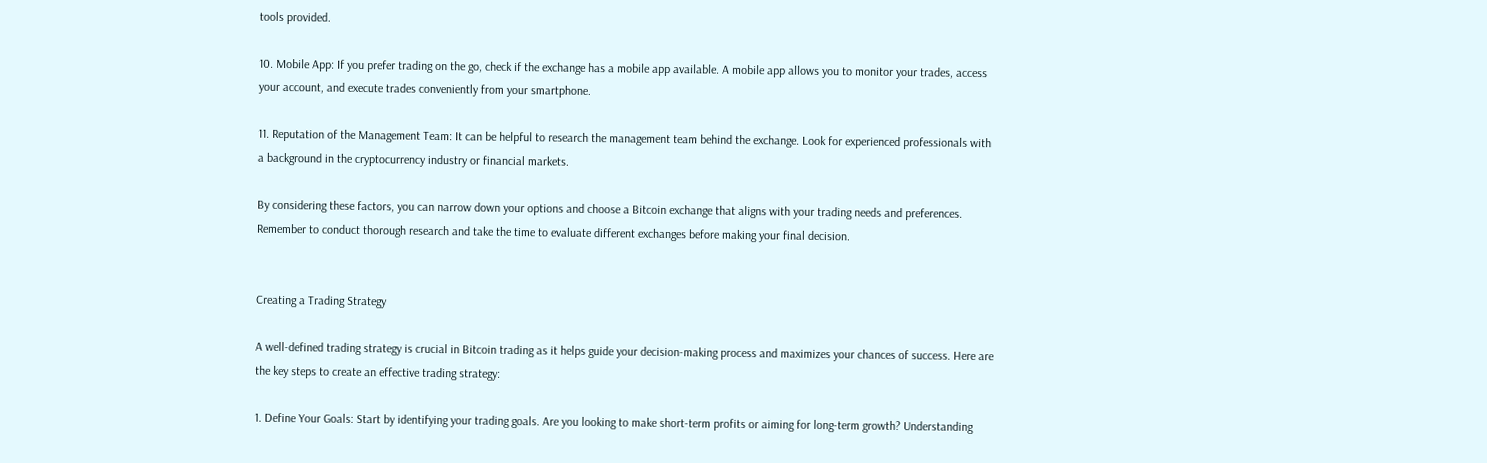tools provided.

10. Mobile App: If you prefer trading on the go, check if the exchange has a mobile app available. A mobile app allows you to monitor your trades, access your account, and execute trades conveniently from your smartphone.

11. Reputation of the Management Team: It can be helpful to research the management team behind the exchange. Look for experienced professionals with a background in the cryptocurrency industry or financial markets.

By considering these factors, you can narrow down your options and choose a Bitcoin exchange that aligns with your trading needs and preferences. Remember to conduct thorough research and take the time to evaluate different exchanges before making your final decision.


Creating a Trading Strategy

A well-defined trading strategy is crucial in Bitcoin trading as it helps guide your decision-making process and maximizes your chances of success. Here are the key steps to create an effective trading strategy:

1. Define Your Goals: Start by identifying your trading goals. Are you looking to make short-term profits or aiming for long-term growth? Understanding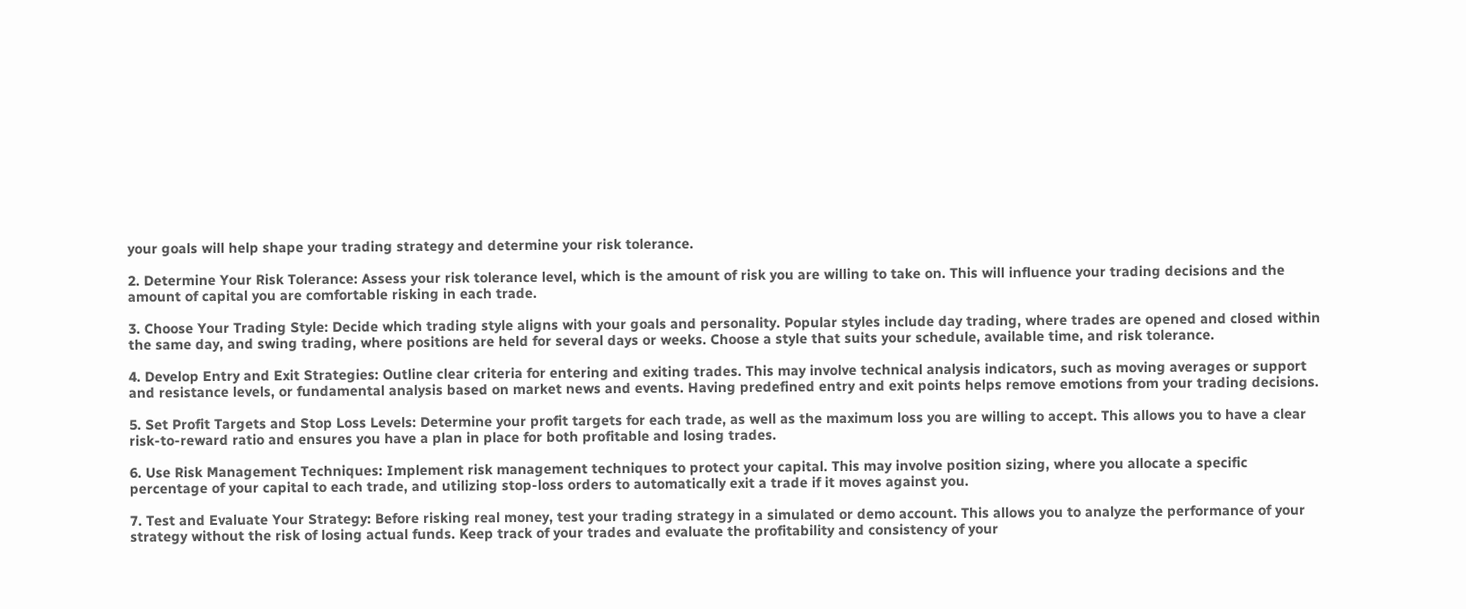your goals will help shape your trading strategy and determine your risk tolerance.

2. Determine Your Risk Tolerance: Assess your risk tolerance level, which is the amount of risk you are willing to take on. This will influence your trading decisions and the amount of capital you are comfortable risking in each trade.

3. Choose Your Trading Style: Decide which trading style aligns with your goals and personality. Popular styles include day trading, where trades are opened and closed within the same day, and swing trading, where positions are held for several days or weeks. Choose a style that suits your schedule, available time, and risk tolerance.

4. Develop Entry and Exit Strategies: Outline clear criteria for entering and exiting trades. This may involve technical analysis indicators, such as moving averages or support and resistance levels, or fundamental analysis based on market news and events. Having predefined entry and exit points helps remove emotions from your trading decisions.

5. Set Profit Targets and Stop Loss Levels: Determine your profit targets for each trade, as well as the maximum loss you are willing to accept. This allows you to have a clear risk-to-reward ratio and ensures you have a plan in place for both profitable and losing trades.

6. Use Risk Management Techniques: Implement risk management techniques to protect your capital. This may involve position sizing, where you allocate a specific percentage of your capital to each trade, and utilizing stop-loss orders to automatically exit a trade if it moves against you.

7. Test and Evaluate Your Strategy: Before risking real money, test your trading strategy in a simulated or demo account. This allows you to analyze the performance of your strategy without the risk of losing actual funds. Keep track of your trades and evaluate the profitability and consistency of your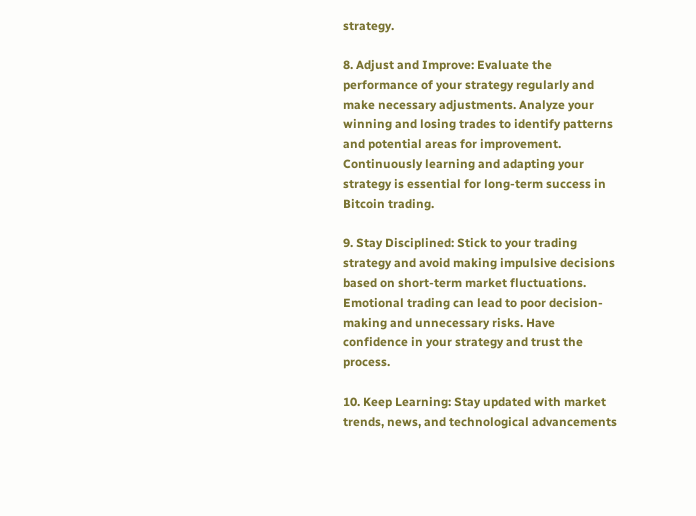strategy.

8. Adjust and Improve: Evaluate the performance of your strategy regularly and make necessary adjustments. Analyze your winning and losing trades to identify patterns and potential areas for improvement. Continuously learning and adapting your strategy is essential for long-term success in Bitcoin trading.

9. Stay Disciplined: Stick to your trading strategy and avoid making impulsive decisions based on short-term market fluctuations. Emotional trading can lead to poor decision-making and unnecessary risks. Have confidence in your strategy and trust the process.

10. Keep Learning: Stay updated with market trends, news, and technological advancements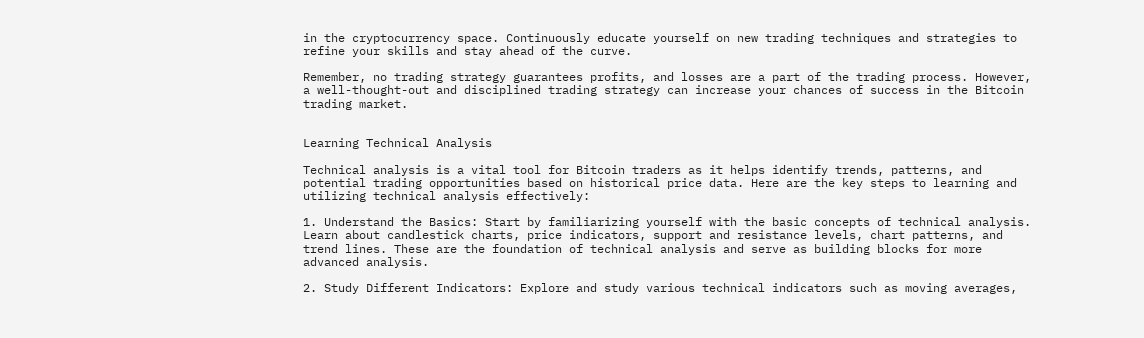in the cryptocurrency space. Continuously educate yourself on new trading techniques and strategies to refine your skills and stay ahead of the curve.

Remember, no trading strategy guarantees profits, and losses are a part of the trading process. However, a well-thought-out and disciplined trading strategy can increase your chances of success in the Bitcoin trading market.


Learning Technical Analysis

Technical analysis is a vital tool for Bitcoin traders as it helps identify trends, patterns, and potential trading opportunities based on historical price data. Here are the key steps to learning and utilizing technical analysis effectively:

1. Understand the Basics: Start by familiarizing yourself with the basic concepts of technical analysis. Learn about candlestick charts, price indicators, support and resistance levels, chart patterns, and trend lines. These are the foundation of technical analysis and serve as building blocks for more advanced analysis.

2. Study Different Indicators: Explore and study various technical indicators such as moving averages,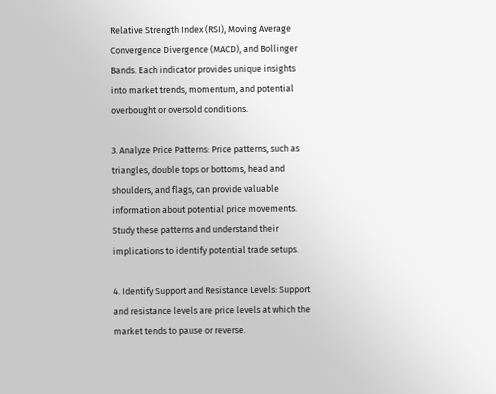Relative Strength Index (RSI), Moving Average Convergence Divergence (MACD), and Bollinger Bands. Each indicator provides unique insights into market trends, momentum, and potential overbought or oversold conditions.

3. Analyze Price Patterns: Price patterns, such as triangles, double tops or bottoms, head and shoulders, and flags, can provide valuable information about potential price movements. Study these patterns and understand their implications to identify potential trade setups.

4. Identify Support and Resistance Levels: Support and resistance levels are price levels at which the market tends to pause or reverse.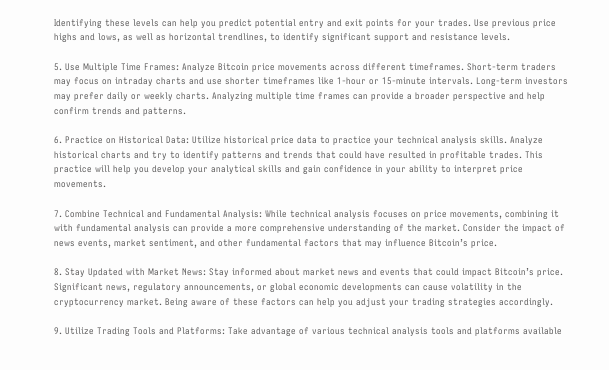Identifying these levels can help you predict potential entry and exit points for your trades. Use previous price highs and lows, as well as horizontal trendlines, to identify significant support and resistance levels.

5. Use Multiple Time Frames: Analyze Bitcoin price movements across different timeframes. Short-term traders may focus on intraday charts and use shorter timeframes like 1-hour or 15-minute intervals. Long-term investors may prefer daily or weekly charts. Analyzing multiple time frames can provide a broader perspective and help confirm trends and patterns.

6. Practice on Historical Data: Utilize historical price data to practice your technical analysis skills. Analyze historical charts and try to identify patterns and trends that could have resulted in profitable trades. This practice will help you develop your analytical skills and gain confidence in your ability to interpret price movements.

7. Combine Technical and Fundamental Analysis: While technical analysis focuses on price movements, combining it with fundamental analysis can provide a more comprehensive understanding of the market. Consider the impact of news events, market sentiment, and other fundamental factors that may influence Bitcoin’s price.

8. Stay Updated with Market News: Stay informed about market news and events that could impact Bitcoin’s price. Significant news, regulatory announcements, or global economic developments can cause volatility in the cryptocurrency market. Being aware of these factors can help you adjust your trading strategies accordingly.

9. Utilize Trading Tools and Platforms: Take advantage of various technical analysis tools and platforms available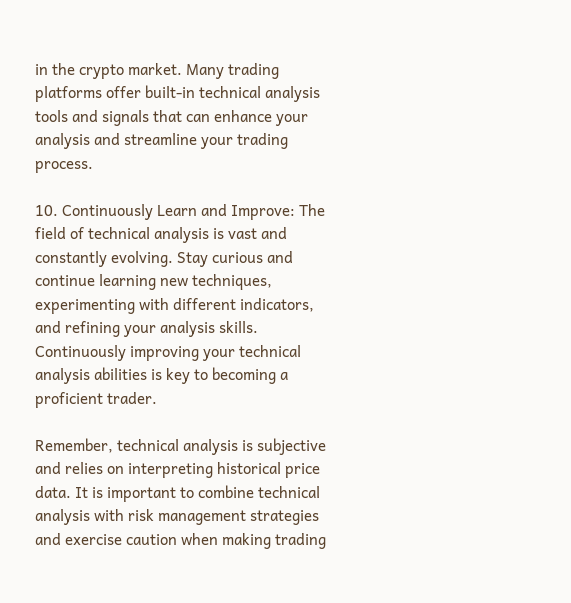in the crypto market. Many trading platforms offer built-in technical analysis tools and signals that can enhance your analysis and streamline your trading process.

10. Continuously Learn and Improve: The field of technical analysis is vast and constantly evolving. Stay curious and continue learning new techniques, experimenting with different indicators, and refining your analysis skills. Continuously improving your technical analysis abilities is key to becoming a proficient trader.

Remember, technical analysis is subjective and relies on interpreting historical price data. It is important to combine technical analysis with risk management strategies and exercise caution when making trading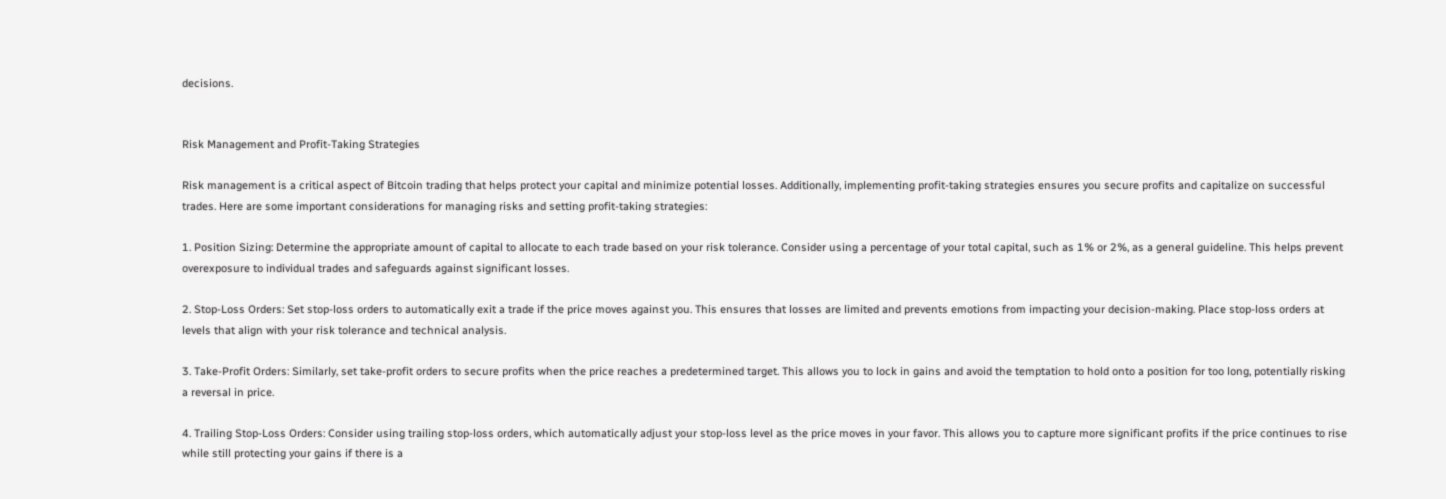decisions.


Risk Management and Profit-Taking Strategies

Risk management is a critical aspect of Bitcoin trading that helps protect your capital and minimize potential losses. Additionally, implementing profit-taking strategies ensures you secure profits and capitalize on successful trades. Here are some important considerations for managing risks and setting profit-taking strategies:

1. Position Sizing: Determine the appropriate amount of capital to allocate to each trade based on your risk tolerance. Consider using a percentage of your total capital, such as 1% or 2%, as a general guideline. This helps prevent overexposure to individual trades and safeguards against significant losses.

2. Stop-Loss Orders: Set stop-loss orders to automatically exit a trade if the price moves against you. This ensures that losses are limited and prevents emotions from impacting your decision-making. Place stop-loss orders at levels that align with your risk tolerance and technical analysis.

3. Take-Profit Orders: Similarly, set take-profit orders to secure profits when the price reaches a predetermined target. This allows you to lock in gains and avoid the temptation to hold onto a position for too long, potentially risking a reversal in price.

4. Trailing Stop-Loss Orders: Consider using trailing stop-loss orders, which automatically adjust your stop-loss level as the price moves in your favor. This allows you to capture more significant profits if the price continues to rise while still protecting your gains if there is a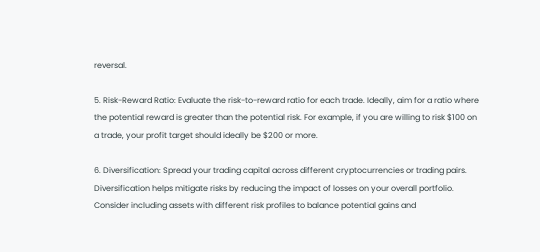reversal.

5. Risk-Reward Ratio: Evaluate the risk-to-reward ratio for each trade. Ideally, aim for a ratio where the potential reward is greater than the potential risk. For example, if you are willing to risk $100 on a trade, your profit target should ideally be $200 or more.

6. Diversification: Spread your trading capital across different cryptocurrencies or trading pairs. Diversification helps mitigate risks by reducing the impact of losses on your overall portfolio. Consider including assets with different risk profiles to balance potential gains and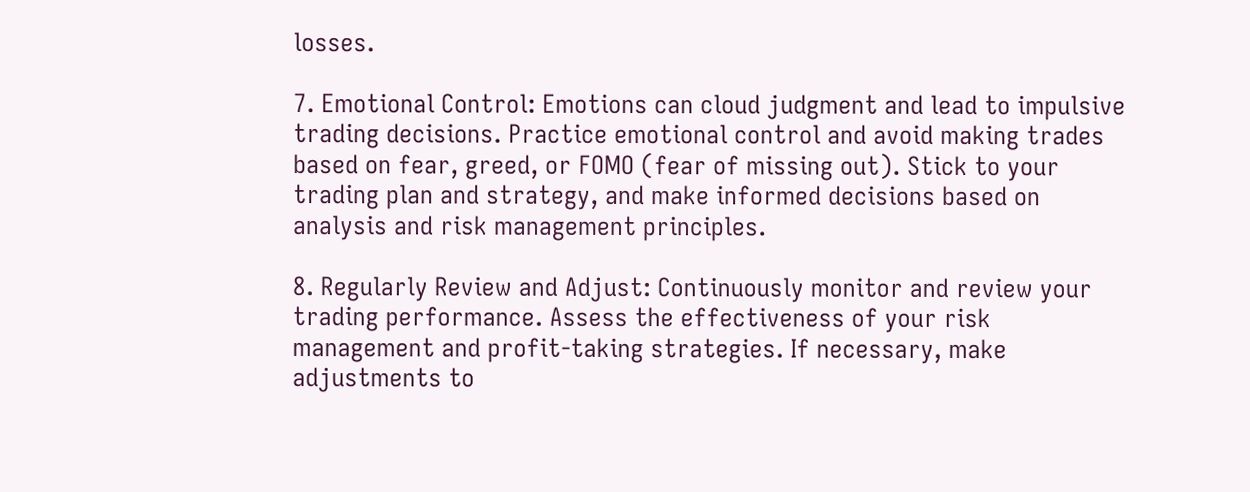losses.

7. Emotional Control: Emotions can cloud judgment and lead to impulsive trading decisions. Practice emotional control and avoid making trades based on fear, greed, or FOMO (fear of missing out). Stick to your trading plan and strategy, and make informed decisions based on analysis and risk management principles.

8. Regularly Review and Adjust: Continuously monitor and review your trading performance. Assess the effectiveness of your risk management and profit-taking strategies. If necessary, make adjustments to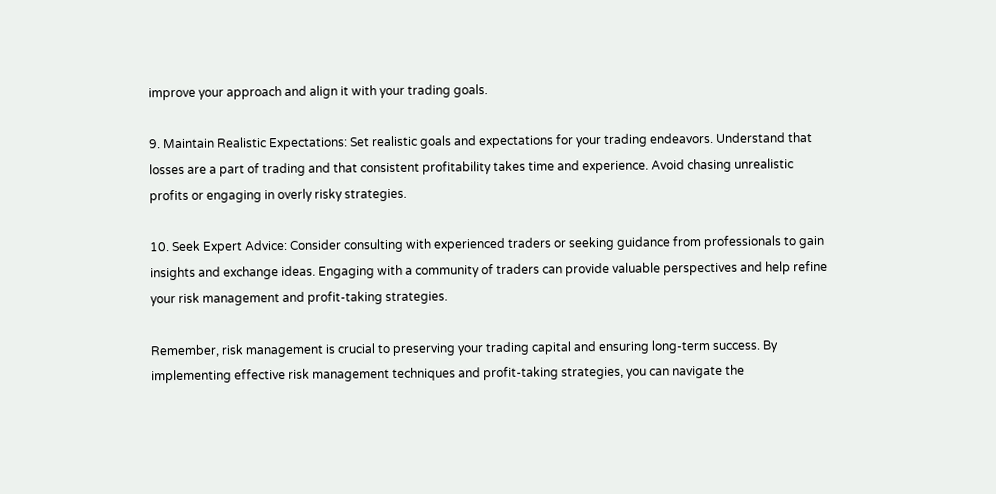improve your approach and align it with your trading goals.

9. Maintain Realistic Expectations: Set realistic goals and expectations for your trading endeavors. Understand that losses are a part of trading and that consistent profitability takes time and experience. Avoid chasing unrealistic profits or engaging in overly risky strategies.

10. Seek Expert Advice: Consider consulting with experienced traders or seeking guidance from professionals to gain insights and exchange ideas. Engaging with a community of traders can provide valuable perspectives and help refine your risk management and profit-taking strategies.

Remember, risk management is crucial to preserving your trading capital and ensuring long-term success. By implementing effective risk management techniques and profit-taking strategies, you can navigate the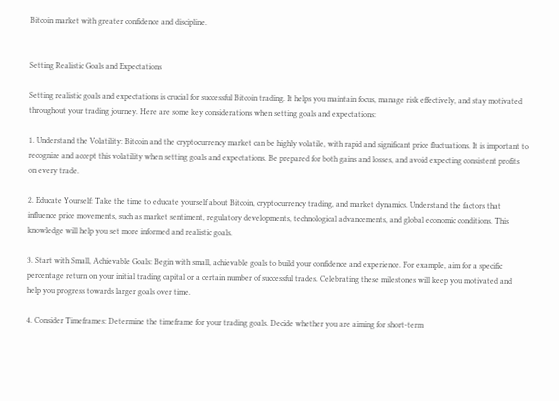Bitcoin market with greater confidence and discipline.


Setting Realistic Goals and Expectations

Setting realistic goals and expectations is crucial for successful Bitcoin trading. It helps you maintain focus, manage risk effectively, and stay motivated throughout your trading journey. Here are some key considerations when setting goals and expectations:

1. Understand the Volatility: Bitcoin and the cryptocurrency market can be highly volatile, with rapid and significant price fluctuations. It is important to recognize and accept this volatility when setting goals and expectations. Be prepared for both gains and losses, and avoid expecting consistent profits on every trade.

2. Educate Yourself: Take the time to educate yourself about Bitcoin, cryptocurrency trading, and market dynamics. Understand the factors that influence price movements, such as market sentiment, regulatory developments, technological advancements, and global economic conditions. This knowledge will help you set more informed and realistic goals.

3. Start with Small, Achievable Goals: Begin with small, achievable goals to build your confidence and experience. For example, aim for a specific percentage return on your initial trading capital or a certain number of successful trades. Celebrating these milestones will keep you motivated and help you progress towards larger goals over time.

4. Consider Timeframes: Determine the timeframe for your trading goals. Decide whether you are aiming for short-term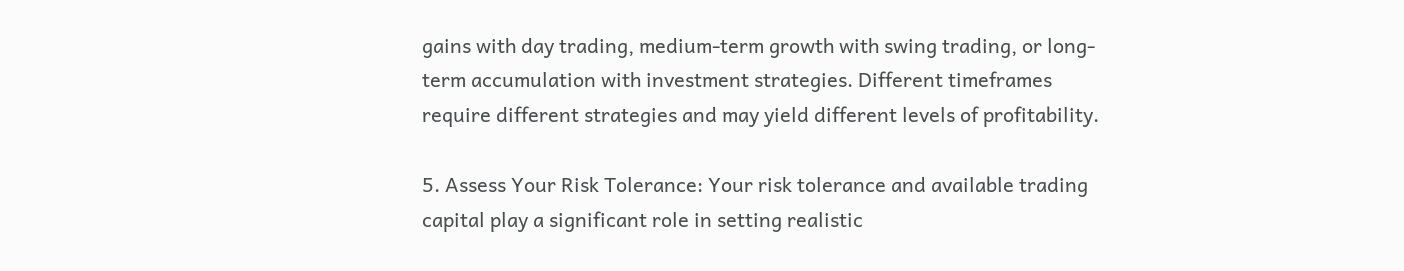gains with day trading, medium-term growth with swing trading, or long-term accumulation with investment strategies. Different timeframes require different strategies and may yield different levels of profitability.

5. Assess Your Risk Tolerance: Your risk tolerance and available trading capital play a significant role in setting realistic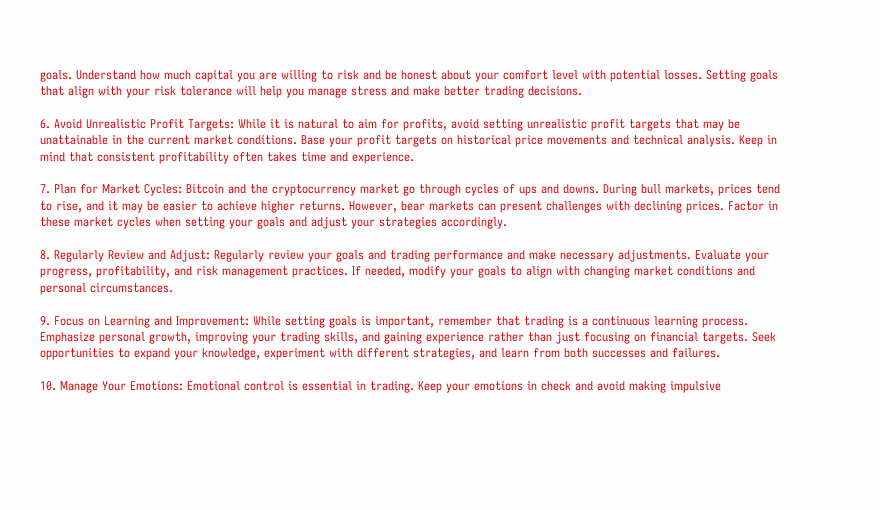goals. Understand how much capital you are willing to risk and be honest about your comfort level with potential losses. Setting goals that align with your risk tolerance will help you manage stress and make better trading decisions.

6. Avoid Unrealistic Profit Targets: While it is natural to aim for profits, avoid setting unrealistic profit targets that may be unattainable in the current market conditions. Base your profit targets on historical price movements and technical analysis. Keep in mind that consistent profitability often takes time and experience.

7. Plan for Market Cycles: Bitcoin and the cryptocurrency market go through cycles of ups and downs. During bull markets, prices tend to rise, and it may be easier to achieve higher returns. However, bear markets can present challenges with declining prices. Factor in these market cycles when setting your goals and adjust your strategies accordingly.

8. Regularly Review and Adjust: Regularly review your goals and trading performance and make necessary adjustments. Evaluate your progress, profitability, and risk management practices. If needed, modify your goals to align with changing market conditions and personal circumstances.

9. Focus on Learning and Improvement: While setting goals is important, remember that trading is a continuous learning process. Emphasize personal growth, improving your trading skills, and gaining experience rather than just focusing on financial targets. Seek opportunities to expand your knowledge, experiment with different strategies, and learn from both successes and failures.

10. Manage Your Emotions: Emotional control is essential in trading. Keep your emotions in check and avoid making impulsive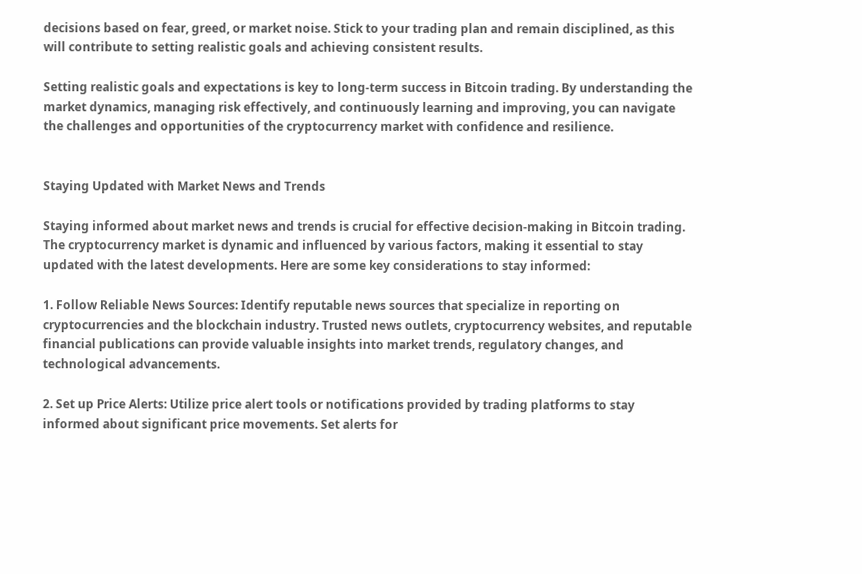decisions based on fear, greed, or market noise. Stick to your trading plan and remain disciplined, as this will contribute to setting realistic goals and achieving consistent results.

Setting realistic goals and expectations is key to long-term success in Bitcoin trading. By understanding the market dynamics, managing risk effectively, and continuously learning and improving, you can navigate the challenges and opportunities of the cryptocurrency market with confidence and resilience.


Staying Updated with Market News and Trends

Staying informed about market news and trends is crucial for effective decision-making in Bitcoin trading. The cryptocurrency market is dynamic and influenced by various factors, making it essential to stay updated with the latest developments. Here are some key considerations to stay informed:

1. Follow Reliable News Sources: Identify reputable news sources that specialize in reporting on cryptocurrencies and the blockchain industry. Trusted news outlets, cryptocurrency websites, and reputable financial publications can provide valuable insights into market trends, regulatory changes, and technological advancements.

2. Set up Price Alerts: Utilize price alert tools or notifications provided by trading platforms to stay informed about significant price movements. Set alerts for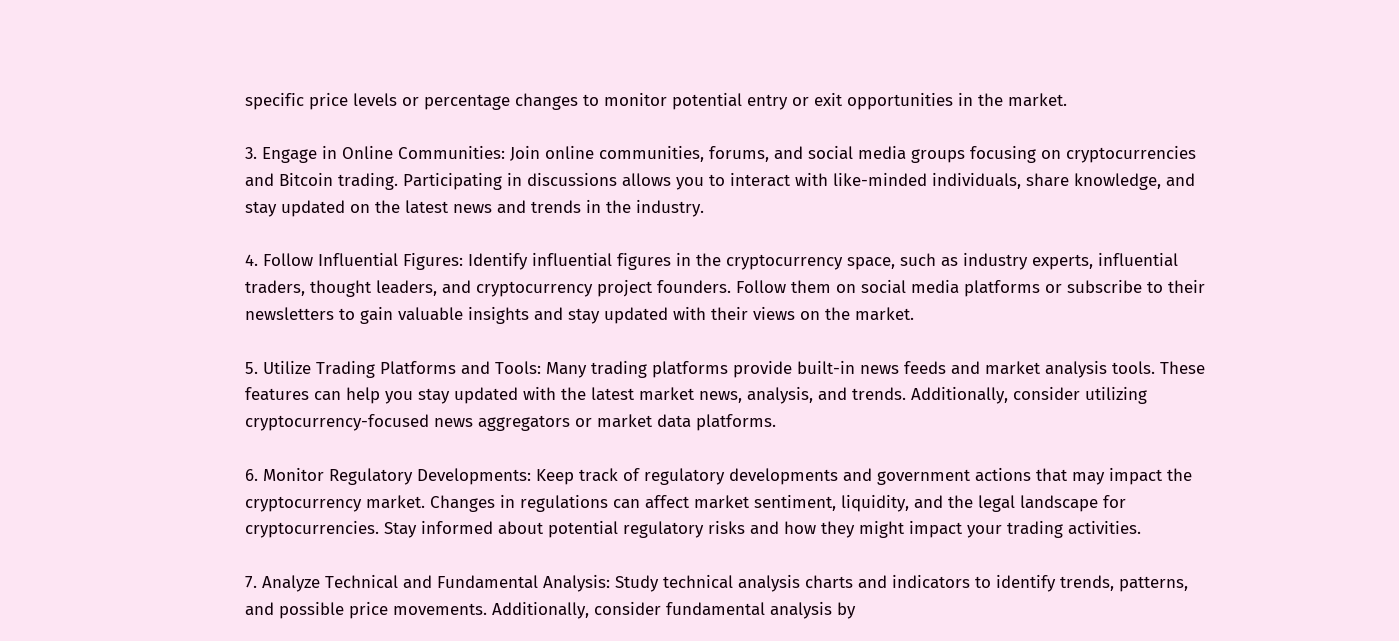specific price levels or percentage changes to monitor potential entry or exit opportunities in the market.

3. Engage in Online Communities: Join online communities, forums, and social media groups focusing on cryptocurrencies and Bitcoin trading. Participating in discussions allows you to interact with like-minded individuals, share knowledge, and stay updated on the latest news and trends in the industry.

4. Follow Influential Figures: Identify influential figures in the cryptocurrency space, such as industry experts, influential traders, thought leaders, and cryptocurrency project founders. Follow them on social media platforms or subscribe to their newsletters to gain valuable insights and stay updated with their views on the market.

5. Utilize Trading Platforms and Tools: Many trading platforms provide built-in news feeds and market analysis tools. These features can help you stay updated with the latest market news, analysis, and trends. Additionally, consider utilizing cryptocurrency-focused news aggregators or market data platforms.

6. Monitor Regulatory Developments: Keep track of regulatory developments and government actions that may impact the cryptocurrency market. Changes in regulations can affect market sentiment, liquidity, and the legal landscape for cryptocurrencies. Stay informed about potential regulatory risks and how they might impact your trading activities.

7. Analyze Technical and Fundamental Analysis: Study technical analysis charts and indicators to identify trends, patterns, and possible price movements. Additionally, consider fundamental analysis by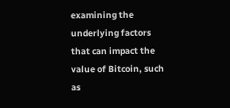examining the underlying factors that can impact the value of Bitcoin, such as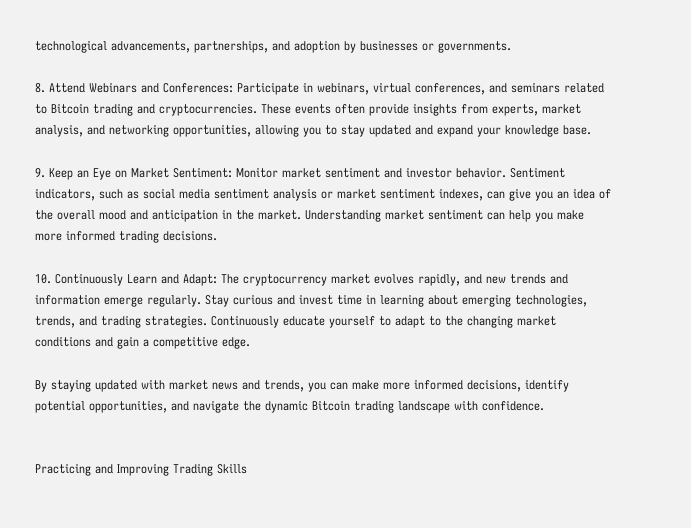technological advancements, partnerships, and adoption by businesses or governments.

8. Attend Webinars and Conferences: Participate in webinars, virtual conferences, and seminars related to Bitcoin trading and cryptocurrencies. These events often provide insights from experts, market analysis, and networking opportunities, allowing you to stay updated and expand your knowledge base.

9. Keep an Eye on Market Sentiment: Monitor market sentiment and investor behavior. Sentiment indicators, such as social media sentiment analysis or market sentiment indexes, can give you an idea of the overall mood and anticipation in the market. Understanding market sentiment can help you make more informed trading decisions.

10. Continuously Learn and Adapt: The cryptocurrency market evolves rapidly, and new trends and information emerge regularly. Stay curious and invest time in learning about emerging technologies, trends, and trading strategies. Continuously educate yourself to adapt to the changing market conditions and gain a competitive edge.

By staying updated with market news and trends, you can make more informed decisions, identify potential opportunities, and navigate the dynamic Bitcoin trading landscape with confidence.


Practicing and Improving Trading Skills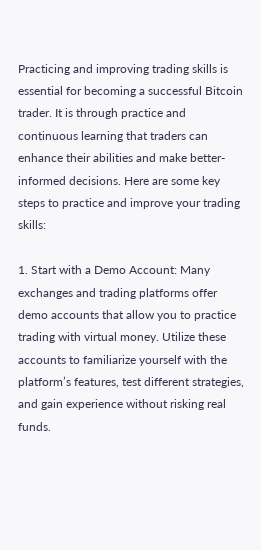Practicing and improving trading skills is essential for becoming a successful Bitcoin trader. It is through practice and continuous learning that traders can enhance their abilities and make better-informed decisions. Here are some key steps to practice and improve your trading skills:

1. Start with a Demo Account: Many exchanges and trading platforms offer demo accounts that allow you to practice trading with virtual money. Utilize these accounts to familiarize yourself with the platform’s features, test different strategies, and gain experience without risking real funds.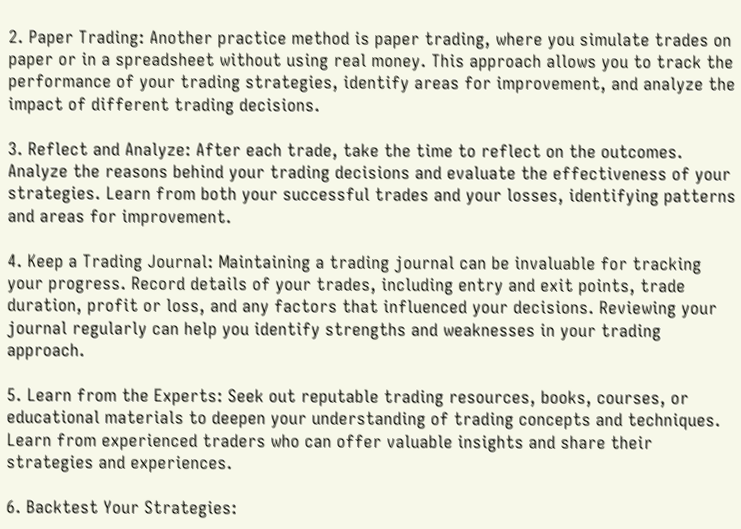2. Paper Trading: Another practice method is paper trading, where you simulate trades on paper or in a spreadsheet without using real money. This approach allows you to track the performance of your trading strategies, identify areas for improvement, and analyze the impact of different trading decisions.

3. Reflect and Analyze: After each trade, take the time to reflect on the outcomes. Analyze the reasons behind your trading decisions and evaluate the effectiveness of your strategies. Learn from both your successful trades and your losses, identifying patterns and areas for improvement.

4. Keep a Trading Journal: Maintaining a trading journal can be invaluable for tracking your progress. Record details of your trades, including entry and exit points, trade duration, profit or loss, and any factors that influenced your decisions. Reviewing your journal regularly can help you identify strengths and weaknesses in your trading approach.

5. Learn from the Experts: Seek out reputable trading resources, books, courses, or educational materials to deepen your understanding of trading concepts and techniques. Learn from experienced traders who can offer valuable insights and share their strategies and experiences.

6. Backtest Your Strategies: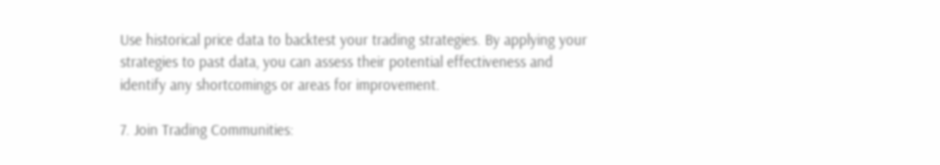Use historical price data to backtest your trading strategies. By applying your strategies to past data, you can assess their potential effectiveness and identify any shortcomings or areas for improvement.

7. Join Trading Communities: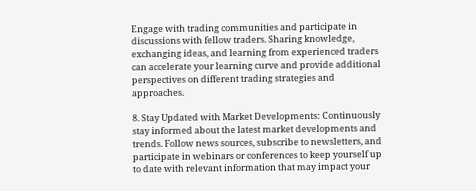Engage with trading communities and participate in discussions with fellow traders. Sharing knowledge, exchanging ideas, and learning from experienced traders can accelerate your learning curve and provide additional perspectives on different trading strategies and approaches.

8. Stay Updated with Market Developments: Continuously stay informed about the latest market developments and trends. Follow news sources, subscribe to newsletters, and participate in webinars or conferences to keep yourself up to date with relevant information that may impact your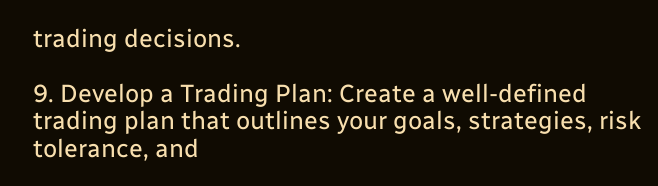trading decisions.

9. Develop a Trading Plan: Create a well-defined trading plan that outlines your goals, strategies, risk tolerance, and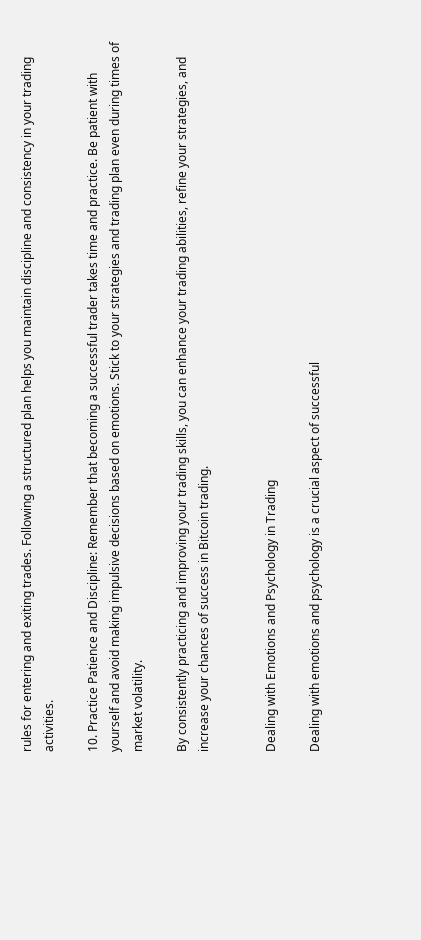rules for entering and exiting trades. Following a structured plan helps you maintain discipline and consistency in your trading activities.

10. Practice Patience and Discipline: Remember that becoming a successful trader takes time and practice. Be patient with yourself and avoid making impulsive decisions based on emotions. Stick to your strategies and trading plan even during times of market volatility.

By consistently practicing and improving your trading skills, you can enhance your trading abilities, refine your strategies, and increase your chances of success in Bitcoin trading.


Dealing with Emotions and Psychology in Trading

Dealing with emotions and psychology is a crucial aspect of successful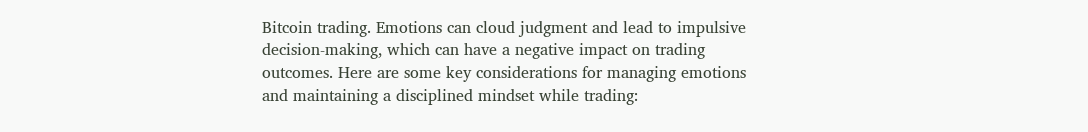Bitcoin trading. Emotions can cloud judgment and lead to impulsive decision-making, which can have a negative impact on trading outcomes. Here are some key considerations for managing emotions and maintaining a disciplined mindset while trading: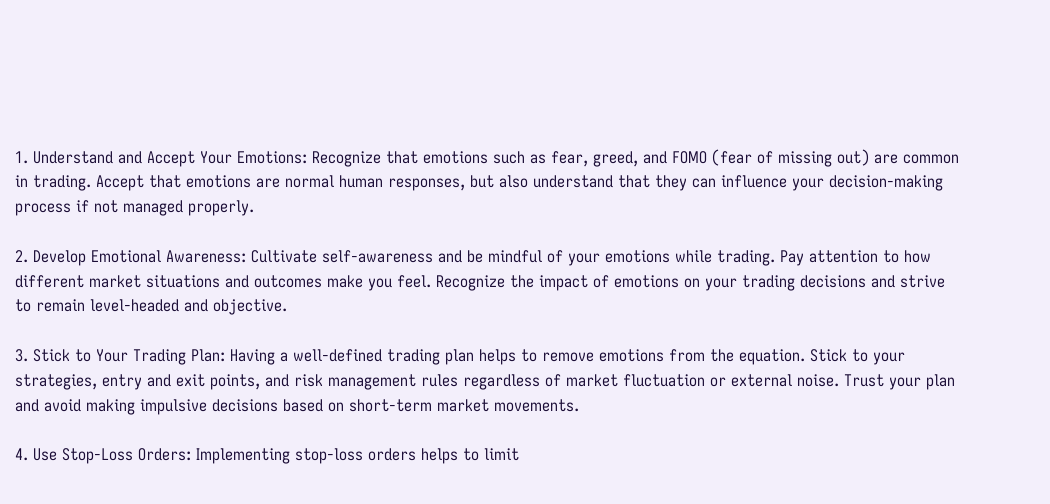1. Understand and Accept Your Emotions: Recognize that emotions such as fear, greed, and FOMO (fear of missing out) are common in trading. Accept that emotions are normal human responses, but also understand that they can influence your decision-making process if not managed properly.

2. Develop Emotional Awareness: Cultivate self-awareness and be mindful of your emotions while trading. Pay attention to how different market situations and outcomes make you feel. Recognize the impact of emotions on your trading decisions and strive to remain level-headed and objective.

3. Stick to Your Trading Plan: Having a well-defined trading plan helps to remove emotions from the equation. Stick to your strategies, entry and exit points, and risk management rules regardless of market fluctuation or external noise. Trust your plan and avoid making impulsive decisions based on short-term market movements.

4. Use Stop-Loss Orders: Implementing stop-loss orders helps to limit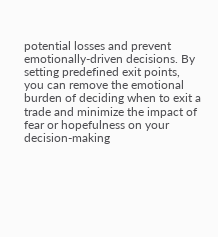potential losses and prevent emotionally-driven decisions. By setting predefined exit points, you can remove the emotional burden of deciding when to exit a trade and minimize the impact of fear or hopefulness on your decision-making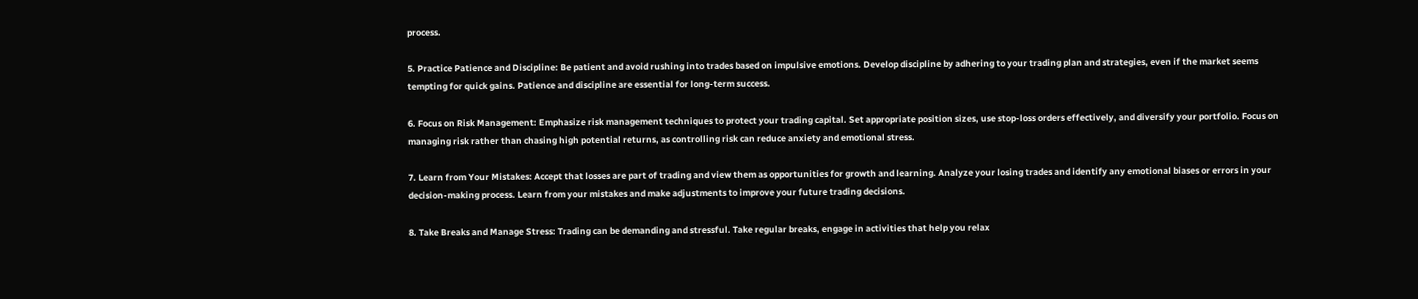process.

5. Practice Patience and Discipline: Be patient and avoid rushing into trades based on impulsive emotions. Develop discipline by adhering to your trading plan and strategies, even if the market seems tempting for quick gains. Patience and discipline are essential for long-term success.

6. Focus on Risk Management: Emphasize risk management techniques to protect your trading capital. Set appropriate position sizes, use stop-loss orders effectively, and diversify your portfolio. Focus on managing risk rather than chasing high potential returns, as controlling risk can reduce anxiety and emotional stress.

7. Learn from Your Mistakes: Accept that losses are part of trading and view them as opportunities for growth and learning. Analyze your losing trades and identify any emotional biases or errors in your decision-making process. Learn from your mistakes and make adjustments to improve your future trading decisions.

8. Take Breaks and Manage Stress: Trading can be demanding and stressful. Take regular breaks, engage in activities that help you relax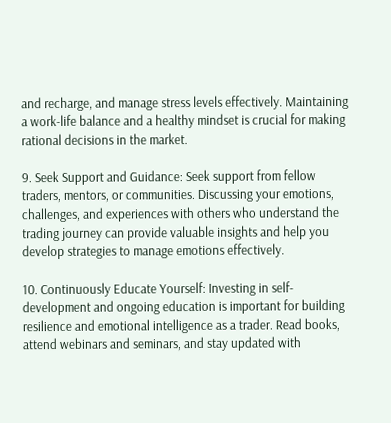and recharge, and manage stress levels effectively. Maintaining a work-life balance and a healthy mindset is crucial for making rational decisions in the market.

9. Seek Support and Guidance: Seek support from fellow traders, mentors, or communities. Discussing your emotions, challenges, and experiences with others who understand the trading journey can provide valuable insights and help you develop strategies to manage emotions effectively.

10. Continuously Educate Yourself: Investing in self-development and ongoing education is important for building resilience and emotional intelligence as a trader. Read books, attend webinars and seminars, and stay updated with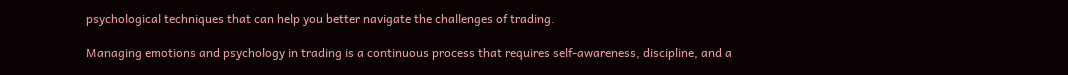psychological techniques that can help you better navigate the challenges of trading.

Managing emotions and psychology in trading is a continuous process that requires self-awareness, discipline, and a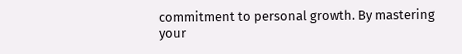commitment to personal growth. By mastering your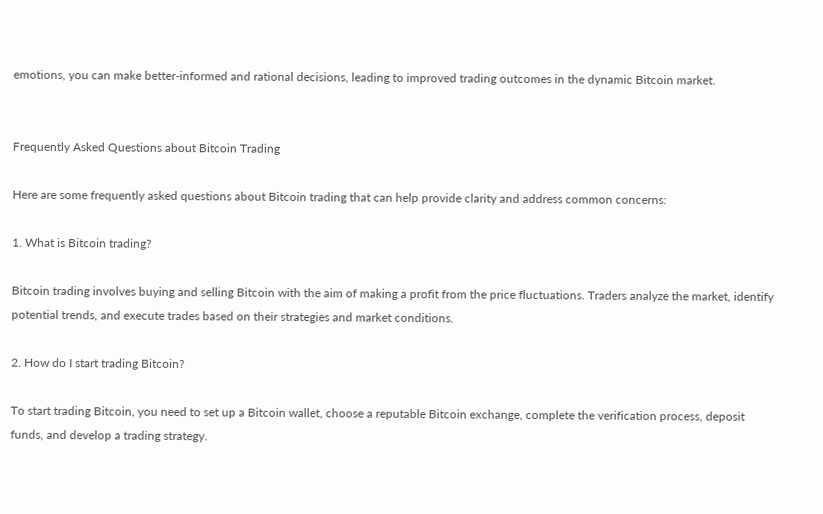emotions, you can make better-informed and rational decisions, leading to improved trading outcomes in the dynamic Bitcoin market.


Frequently Asked Questions about Bitcoin Trading

Here are some frequently asked questions about Bitcoin trading that can help provide clarity and address common concerns:

1. What is Bitcoin trading?

Bitcoin trading involves buying and selling Bitcoin with the aim of making a profit from the price fluctuations. Traders analyze the market, identify potential trends, and execute trades based on their strategies and market conditions.

2. How do I start trading Bitcoin?

To start trading Bitcoin, you need to set up a Bitcoin wallet, choose a reputable Bitcoin exchange, complete the verification process, deposit funds, and develop a trading strategy.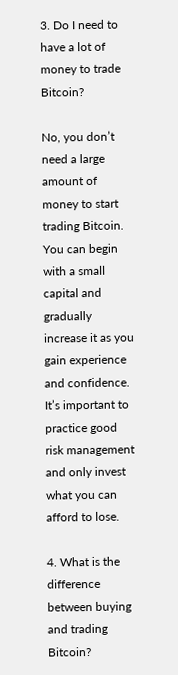3. Do I need to have a lot of money to trade Bitcoin?

No, you don’t need a large amount of money to start trading Bitcoin. You can begin with a small capital and gradually increase it as you gain experience and confidence. It’s important to practice good risk management and only invest what you can afford to lose.

4. What is the difference between buying and trading Bitcoin?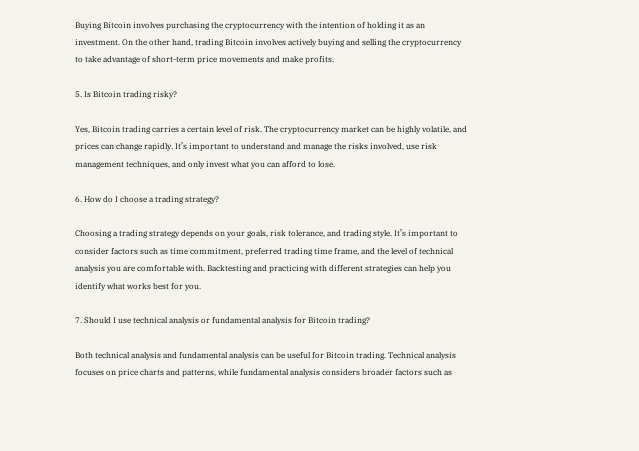Buying Bitcoin involves purchasing the cryptocurrency with the intention of holding it as an investment. On the other hand, trading Bitcoin involves actively buying and selling the cryptocurrency to take advantage of short-term price movements and make profits.

5. Is Bitcoin trading risky?

Yes, Bitcoin trading carries a certain level of risk. The cryptocurrency market can be highly volatile, and prices can change rapidly. It’s important to understand and manage the risks involved, use risk management techniques, and only invest what you can afford to lose.

6. How do I choose a trading strategy?

Choosing a trading strategy depends on your goals, risk tolerance, and trading style. It’s important to consider factors such as time commitment, preferred trading time frame, and the level of technical analysis you are comfortable with. Backtesting and practicing with different strategies can help you identify what works best for you.

7. Should I use technical analysis or fundamental analysis for Bitcoin trading?

Both technical analysis and fundamental analysis can be useful for Bitcoin trading. Technical analysis focuses on price charts and patterns, while fundamental analysis considers broader factors such as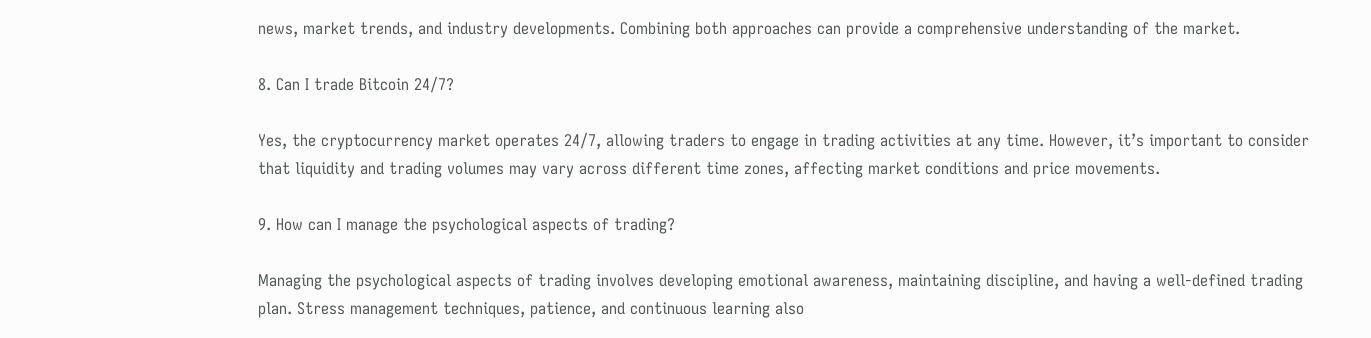news, market trends, and industry developments. Combining both approaches can provide a comprehensive understanding of the market.

8. Can I trade Bitcoin 24/7?

Yes, the cryptocurrency market operates 24/7, allowing traders to engage in trading activities at any time. However, it’s important to consider that liquidity and trading volumes may vary across different time zones, affecting market conditions and price movements.

9. How can I manage the psychological aspects of trading?

Managing the psychological aspects of trading involves developing emotional awareness, maintaining discipline, and having a well-defined trading plan. Stress management techniques, patience, and continuous learning also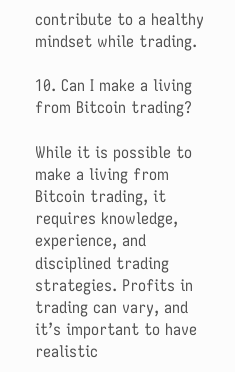contribute to a healthy mindset while trading.

10. Can I make a living from Bitcoin trading?

While it is possible to make a living from Bitcoin trading, it requires knowledge, experience, and disciplined trading strategies. Profits in trading can vary, and it’s important to have realistic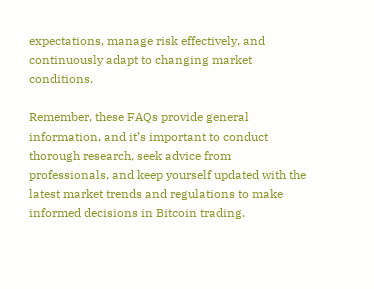expectations, manage risk effectively, and continuously adapt to changing market conditions.

Remember, these FAQs provide general information, and it’s important to conduct thorough research, seek advice from professionals, and keep yourself updated with the latest market trends and regulations to make informed decisions in Bitcoin trading.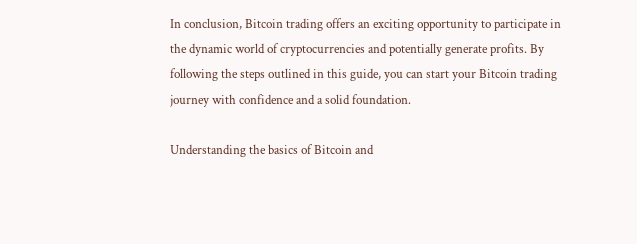In conclusion, Bitcoin trading offers an exciting opportunity to participate in the dynamic world of cryptocurrencies and potentially generate profits. By following the steps outlined in this guide, you can start your Bitcoin trading journey with confidence and a solid foundation.

Understanding the basics of Bitcoin and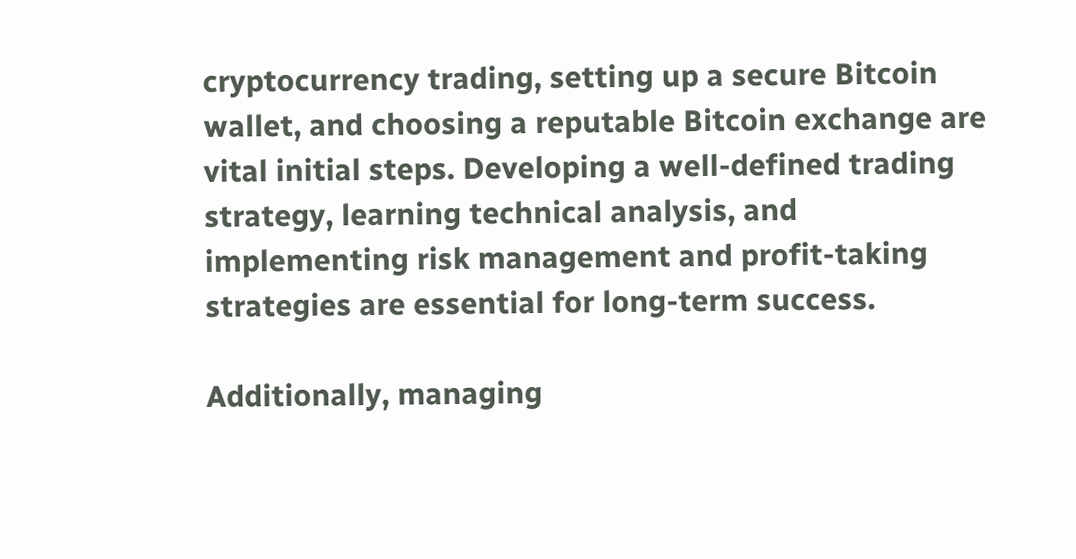cryptocurrency trading, setting up a secure Bitcoin wallet, and choosing a reputable Bitcoin exchange are vital initial steps. Developing a well-defined trading strategy, learning technical analysis, and implementing risk management and profit-taking strategies are essential for long-term success.

Additionally, managing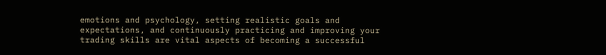emotions and psychology, setting realistic goals and expectations, and continuously practicing and improving your trading skills are vital aspects of becoming a successful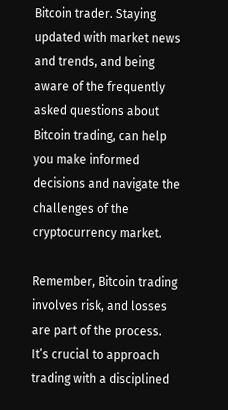Bitcoin trader. Staying updated with market news and trends, and being aware of the frequently asked questions about Bitcoin trading, can help you make informed decisions and navigate the challenges of the cryptocurrency market.

Remember, Bitcoin trading involves risk, and losses are part of the process. It’s crucial to approach trading with a disciplined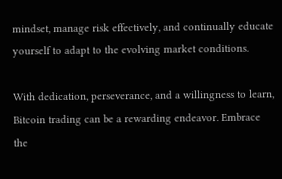mindset, manage risk effectively, and continually educate yourself to adapt to the evolving market conditions.

With dedication, perseverance, and a willingness to learn, Bitcoin trading can be a rewarding endeavor. Embrace the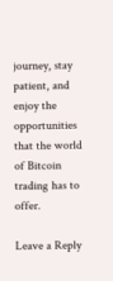journey, stay patient, and enjoy the opportunities that the world of Bitcoin trading has to offer.

Leave a Reply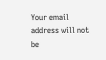Your email address will not be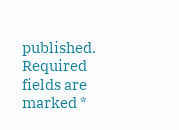published. Required fields are marked *